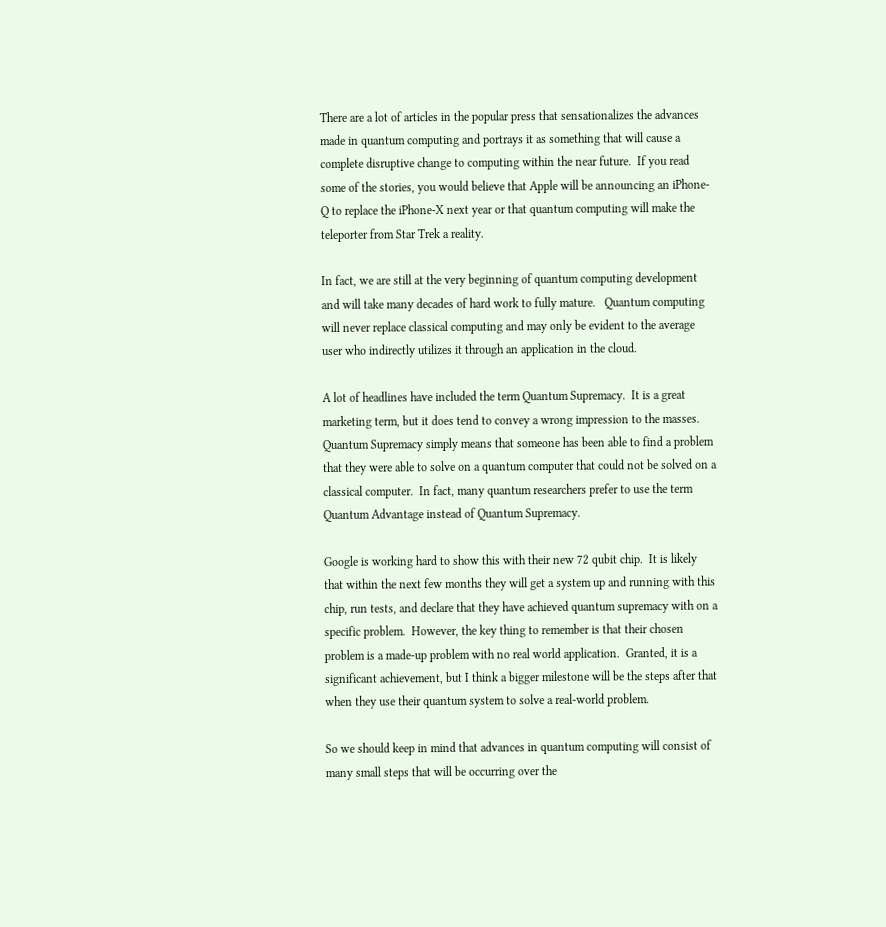There are a lot of articles in the popular press that sensationalizes the advances made in quantum computing and portrays it as something that will cause a complete disruptive change to computing within the near future.  If you read some of the stories, you would believe that Apple will be announcing an iPhone-Q to replace the iPhone-X next year or that quantum computing will make the teleporter from Star Trek a reality.

In fact, we are still at the very beginning of quantum computing development and will take many decades of hard work to fully mature.   Quantum computing will never replace classical computing and may only be evident to the average user who indirectly utilizes it through an application in the cloud.

A lot of headlines have included the term Quantum Supremacy.  It is a great marketing term, but it does tend to convey a wrong impression to the masses.  Quantum Supremacy simply means that someone has been able to find a problem that they were able to solve on a quantum computer that could not be solved on a classical computer.  In fact, many quantum researchers prefer to use the term Quantum Advantage instead of Quantum Supremacy.

Google is working hard to show this with their new 72 qubit chip.  It is likely that within the next few months they will get a system up and running with this chip, run tests, and declare that they have achieved quantum supremacy with on a specific problem.  However, the key thing to remember is that their chosen problem is a made-up problem with no real world application.  Granted, it is a significant achievement, but I think a bigger milestone will be the steps after that when they use their quantum system to solve a real-world problem.

So we should keep in mind that advances in quantum computing will consist of many small steps that will be occurring over the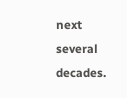next several decades.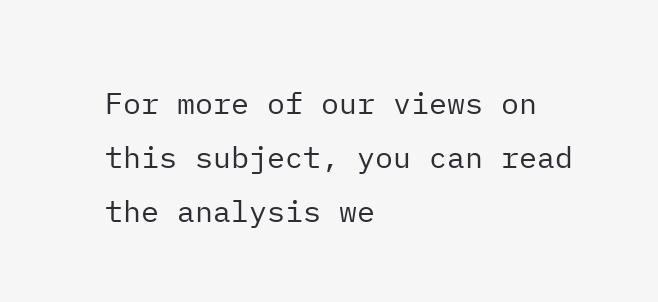For more of our views on this subject, you can read the analysis we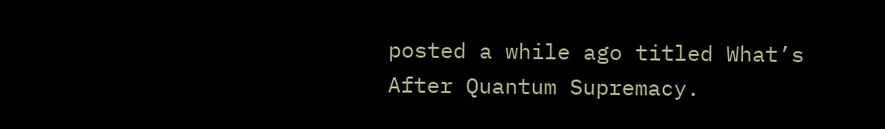posted a while ago titled What’s After Quantum Supremacy.